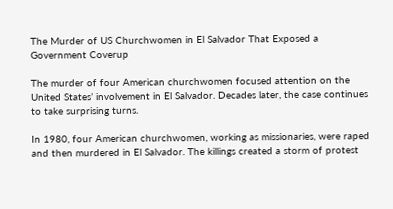The Murder of US Churchwomen in El Salvador That Exposed a Government Coverup

The murder of four American churchwomen focused attention on the United States’ involvement in El Salvador. Decades later, the case continues to take surprising turns.

In 1980, four American churchwomen, working as missionaries, were raped and then murdered in El Salvador. The killings created a storm of protest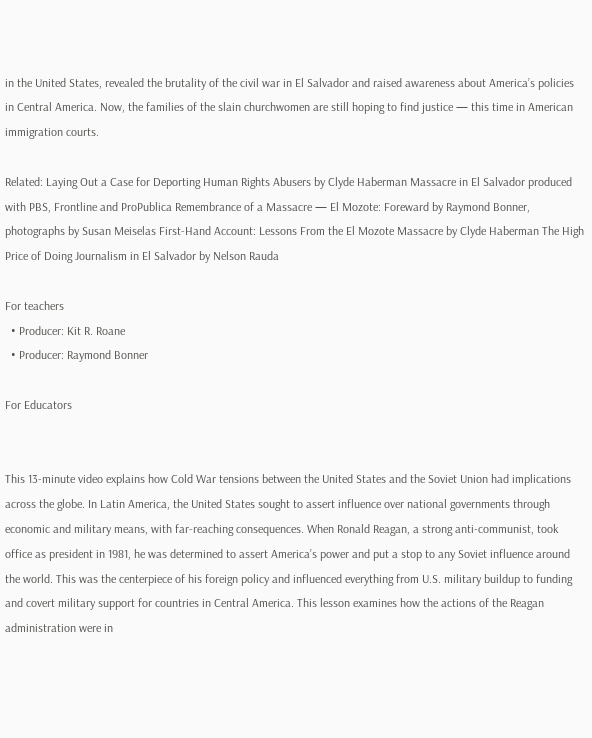in the United States, revealed the brutality of the civil war in El Salvador and raised awareness about America’s policies in Central America. Now, the families of the slain churchwomen are still hoping to find justice — this time in American immigration courts.

Related: Laying Out a Case for Deporting Human Rights Abusers by Clyde Haberman Massacre in El Salvador produced with PBS, Frontline and ProPublica Remembrance of a Massacre — El Mozote: Foreward by Raymond Bonner, photographs by Susan Meiselas First-Hand Account: Lessons From the El Mozote Massacre by Clyde Haberman The High Price of Doing Journalism in El Salvador by Nelson Rauda

For teachers
  • Producer: Kit R. Roane
  • Producer: Raymond Bonner

For Educators


This 13-minute video explains how Cold War tensions between the United States and the Soviet Union had implications across the globe. In Latin America, the United States sought to assert influence over national governments through economic and military means, with far-reaching consequences. When Ronald Reagan, a strong anti-communist, took office as president in 1981, he was determined to assert America’s power and put a stop to any Soviet influence around the world. This was the centerpiece of his foreign policy and influenced everything from U.S. military buildup to funding and covert military support for countries in Central America. This lesson examines how the actions of the Reagan administration were in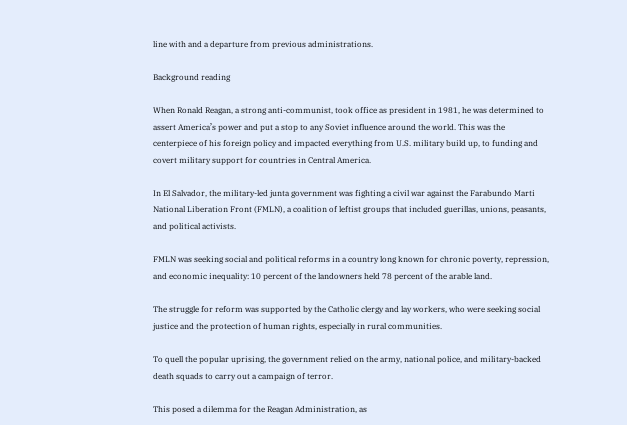line with and a departure from previous administrations.

Background reading

When Ronald Reagan, a strong anti-communist, took office as president in 1981, he was determined to assert America’s power and put a stop to any Soviet influence around the world. This was the centerpiece of his foreign policy and impacted everything from U.S. military build up, to funding and covert military support for countries in Central America.

In El Salvador, the military-led junta government was fighting a civil war against the Farabundo Marti National Liberation Front (FMLN), a coalition of leftist groups that included guerillas, unions, peasants, and political activists.

FMLN was seeking social and political reforms in a country long known for chronic poverty, repression, and economic inequality: 10 percent of the landowners held 78 percent of the arable land.

The struggle for reform was supported by the Catholic clergy and lay workers, who were seeking social justice and the protection of human rights, especially in rural communities.

To quell the popular uprising, the government relied on the army, national police, and military-backed death squads to carry out a campaign of terror.

This posed a dilemma for the Reagan Administration, as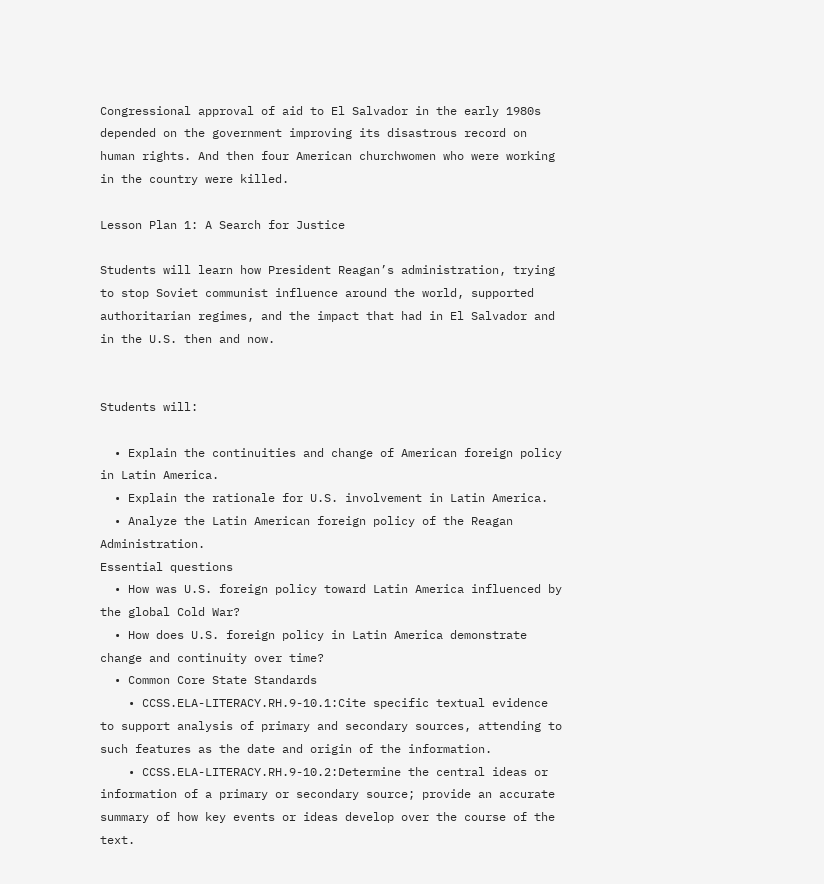Congressional approval of aid to El Salvador in the early 1980s depended on the government improving its disastrous record on human rights. And then four American churchwomen who were working in the country were killed.

Lesson Plan 1: A Search for Justice

Students will learn how President Reagan’s administration, trying to stop Soviet communist influence around the world, supported authoritarian regimes, and the impact that had in El Salvador and in the U.S. then and now.


Students will:

  • Explain the continuities and change of American foreign policy in Latin America.
  • Explain the rationale for U.S. involvement in Latin America.
  • Analyze the Latin American foreign policy of the Reagan Administration.
Essential questions
  • How was U.S. foreign policy toward Latin America influenced by the global Cold War?
  • How does U.S. foreign policy in Latin America demonstrate change and continuity over time?
  • Common Core State Standards
    • CCSS.ELA-LITERACY.RH.9-10.1:Cite specific textual evidence to support analysis of primary and secondary sources, attending to such features as the date and origin of the information.
    • CCSS.ELA-LITERACY.RH.9-10.2:Determine the central ideas or information of a primary or secondary source; provide an accurate summary of how key events or ideas develop over the course of the text.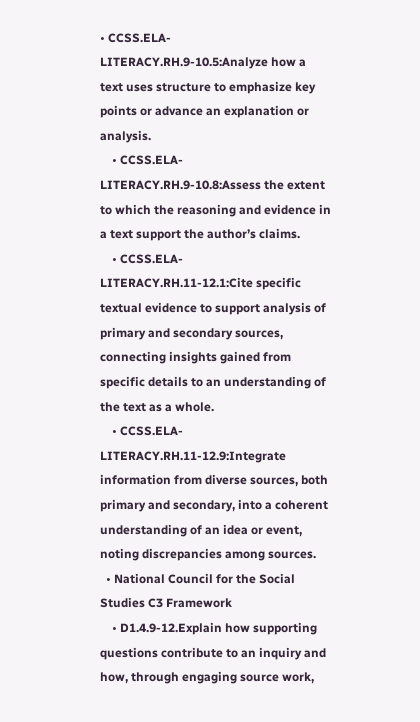• CCSS.ELA-LITERACY.RH.9-10.5:Analyze how a text uses structure to emphasize key points or advance an explanation or analysis.
    • CCSS.ELA-LITERACY.RH.9-10.8:Assess the extent to which the reasoning and evidence in a text support the author’s claims.
    • CCSS.ELA-LITERACY.RH.11-12.1:Cite specific textual evidence to support analysis of primary and secondary sources, connecting insights gained from specific details to an understanding of the text as a whole.
    • CCSS.ELA-LITERACY.RH.11-12.9:Integrate information from diverse sources, both primary and secondary, into a coherent understanding of an idea or event, noting discrepancies among sources.
  • National Council for the Social Studies C3 Framework
    • D1.4.9-12.Explain how supporting questions contribute to an inquiry and how, through engaging source work,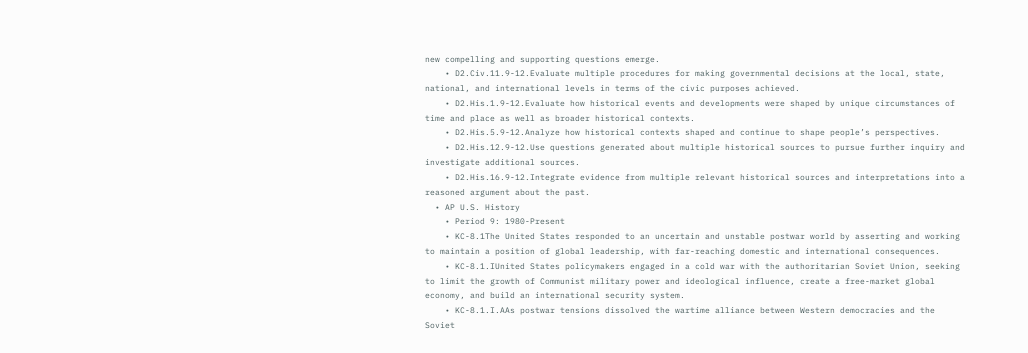new compelling and supporting questions emerge.
    • D2.Civ.11.9-12.Evaluate multiple procedures for making governmental decisions at the local, state, national, and international levels in terms of the civic purposes achieved.
    • D2.His.1.9-12.Evaluate how historical events and developments were shaped by unique circumstances of time and place as well as broader historical contexts.
    • D2.His.5.9-12.Analyze how historical contexts shaped and continue to shape people’s perspectives.
    • D2.His.12.9-12.Use questions generated about multiple historical sources to pursue further inquiry and investigate additional sources.
    • D2.His.16.9-12.Integrate evidence from multiple relevant historical sources and interpretations into a reasoned argument about the past.
  • AP U.S. History
    • Period 9: 1980-Present
    • KC-8.1The United States responded to an uncertain and unstable postwar world by asserting and working to maintain a position of global leadership, with far-reaching domestic and international consequences.
    • KC-8.1.IUnited States policymakers engaged in a cold war with the authoritarian Soviet Union, seeking to limit the growth of Communist military power and ideological influence, create a free-market global economy, and build an international security system.
    • KC-8.1.I.AAs postwar tensions dissolved the wartime alliance between Western democracies and the Soviet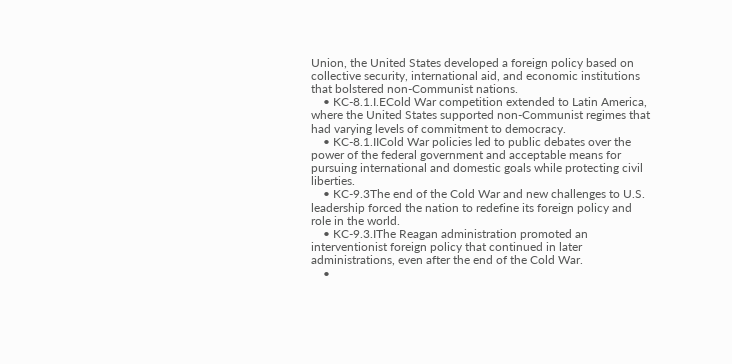Union, the United States developed a foreign policy based on collective security, international aid, and economic institutions that bolstered non-Communist nations.
    • KC-8.1.I.ECold War competition extended to Latin America, where the United States supported non-Communist regimes that had varying levels of commitment to democracy.
    • KC-8.1.IICold War policies led to public debates over the power of the federal government and acceptable means for pursuing international and domestic goals while protecting civil liberties.
    • KC-9.3The end of the Cold War and new challenges to U.S. leadership forced the nation to redefine its foreign policy and role in the world.
    • KC-9.3.IThe Reagan administration promoted an interventionist foreign policy that continued in later administrations, even after the end of the Cold War.
    •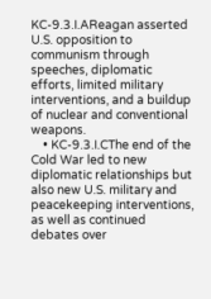KC-9.3.I.AReagan asserted U.S. opposition to communism through speeches, diplomatic efforts, limited military interventions, and a buildup of nuclear and conventional weapons.
    • KC-9.3.I.CThe end of the Cold War led to new diplomatic relationships but also new U.S. military and peacekeeping interventions, as well as continued debates over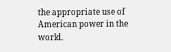the appropriate use of American power in the world.